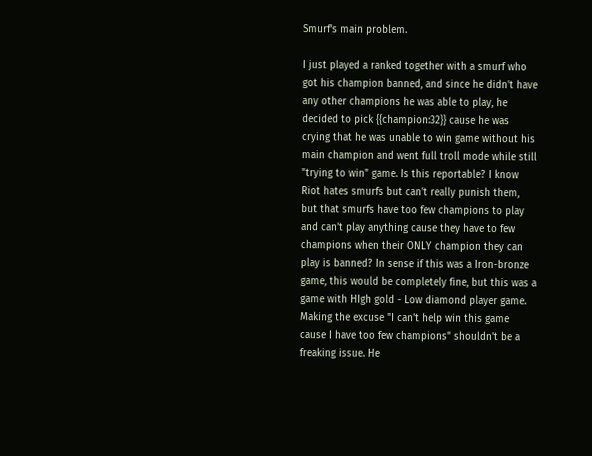Smurf's main problem.

I just played a ranked together with a smurf who got his champion banned, and since he didn't have any other champions he was able to play, he decided to pick {{champion:32}} cause he was crying that he was unable to win game without his main champion and went full troll mode while still "trying to win" game. Is this reportable? I know Riot hates smurfs but can't really punish them, but that smurfs have too few champions to play and can't play anything cause they have to few champions when their ONLY champion they can play is banned? In sense if this was a Iron-bronze game, this would be completely fine, but this was a game with HIgh gold - Low diamond player game. Making the excuse "I can't help win this game cause I have too few champions" shouldn't be a freaking issue. He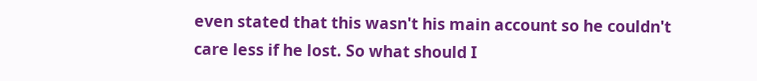even stated that this wasn't his main account so he couldn't care less if he lost. So what should I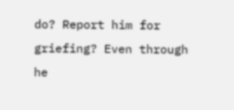do? Report him for griefing? Even through he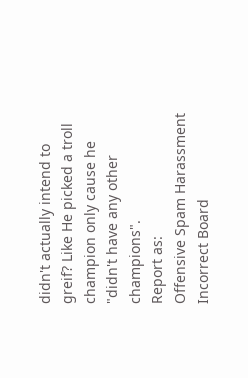didn't actually intend to greif? Like He picked a troll champion only cause he "didn't have any other champions".
Report as:
Offensive Spam Harassment Incorrect Board